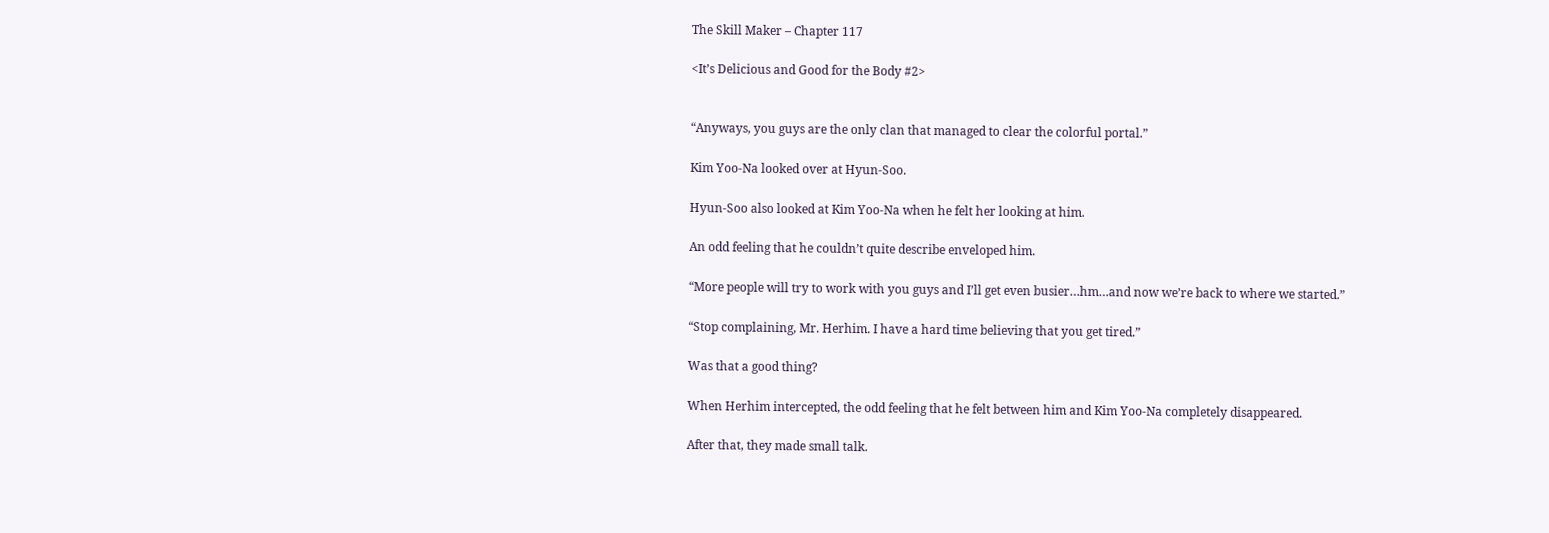The Skill Maker – Chapter 117

<It’s Delicious and Good for the Body #2>


“Anyways, you guys are the only clan that managed to clear the colorful portal.”

Kim Yoo-Na looked over at Hyun-Soo.

Hyun-Soo also looked at Kim Yoo-Na when he felt her looking at him.

An odd feeling that he couldn’t quite describe enveloped him.

“More people will try to work with you guys and I’ll get even busier…hm…and now we’re back to where we started.”

“Stop complaining, Mr. Herhim. I have a hard time believing that you get tired.”

Was that a good thing?

When Herhim intercepted, the odd feeling that he felt between him and Kim Yoo-Na completely disappeared.

After that, they made small talk.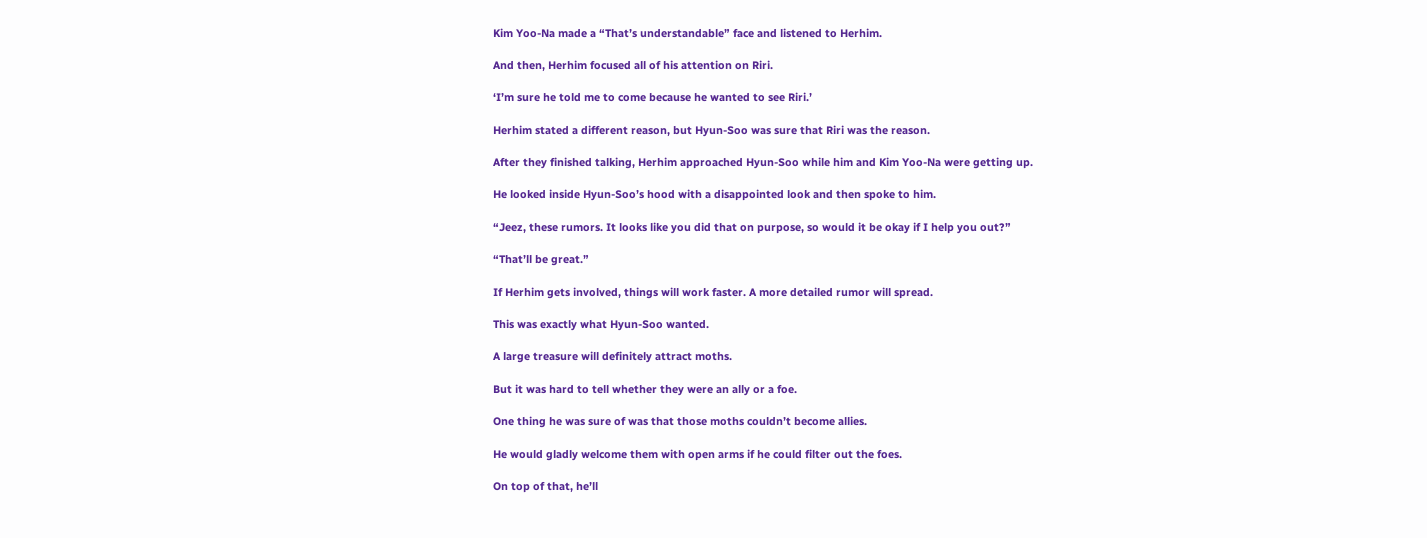Kim Yoo-Na made a “That’s understandable” face and listened to Herhim.

And then, Herhim focused all of his attention on Riri.

‘I’m sure he told me to come because he wanted to see Riri.’

Herhim stated a different reason, but Hyun-Soo was sure that Riri was the reason.

After they finished talking, Herhim approached Hyun-Soo while him and Kim Yoo-Na were getting up.

He looked inside Hyun-Soo’s hood with a disappointed look and then spoke to him.

“Jeez, these rumors. It looks like you did that on purpose, so would it be okay if I help you out?”

“That’ll be great.”

If Herhim gets involved, things will work faster. A more detailed rumor will spread.

This was exactly what Hyun-Soo wanted.

A large treasure will definitely attract moths.

But it was hard to tell whether they were an ally or a foe.

One thing he was sure of was that those moths couldn’t become allies.

He would gladly welcome them with open arms if he could filter out the foes.

On top of that, he’ll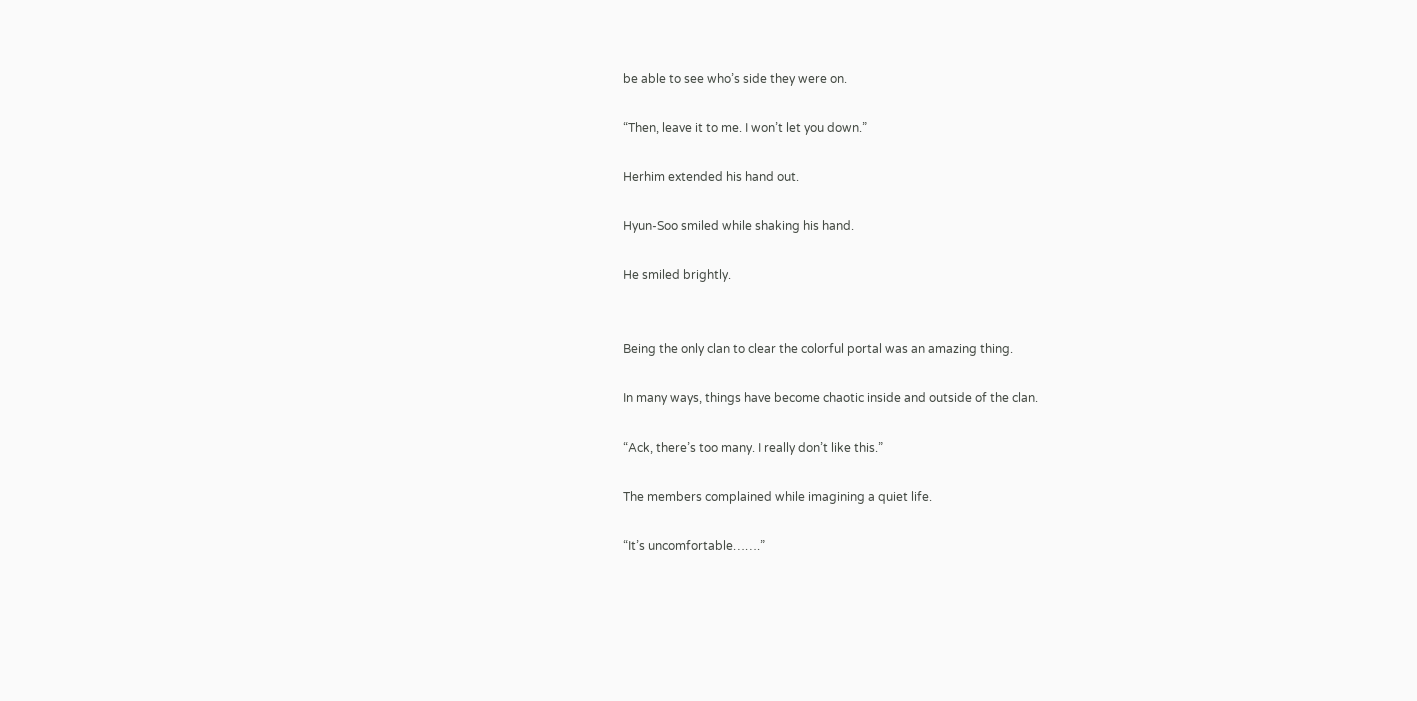be able to see who’s side they were on.

“Then, leave it to me. I won’t let you down.”

Herhim extended his hand out.

Hyun-Soo smiled while shaking his hand.

He smiled brightly.


Being the only clan to clear the colorful portal was an amazing thing.

In many ways, things have become chaotic inside and outside of the clan.

“Ack, there’s too many. I really don’t like this.”

The members complained while imagining a quiet life.

“It’s uncomfortable…….”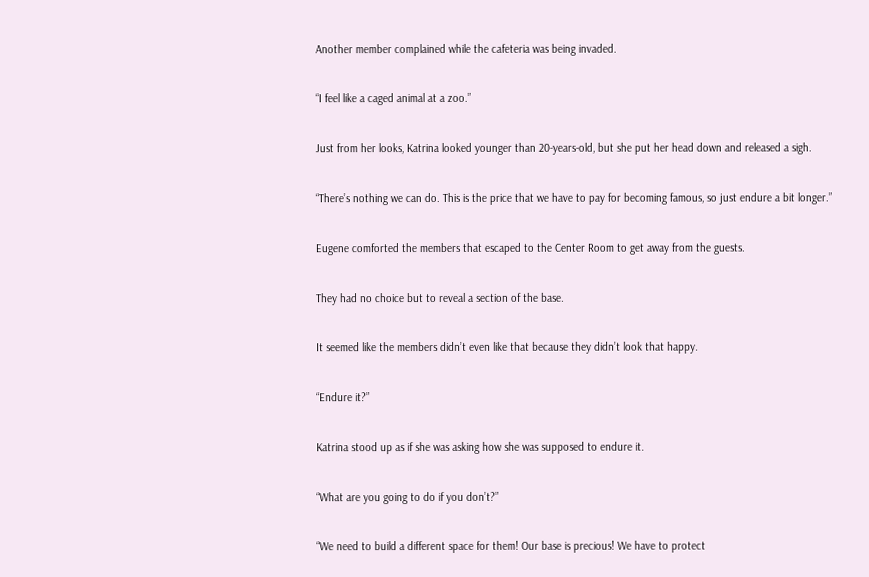Another member complained while the cafeteria was being invaded.

“I feel like a caged animal at a zoo.”

Just from her looks, Katrina looked younger than 20-years-old, but she put her head down and released a sigh.

“There’s nothing we can do. This is the price that we have to pay for becoming famous, so just endure a bit longer.”

Eugene comforted the members that escaped to the Center Room to get away from the guests.

They had no choice but to reveal a section of the base.

It seemed like the members didn’t even like that because they didn’t look that happy.

“Endure it?”

Katrina stood up as if she was asking how she was supposed to endure it.

“What are you going to do if you don’t?”

“We need to build a different space for them! Our base is precious! We have to protect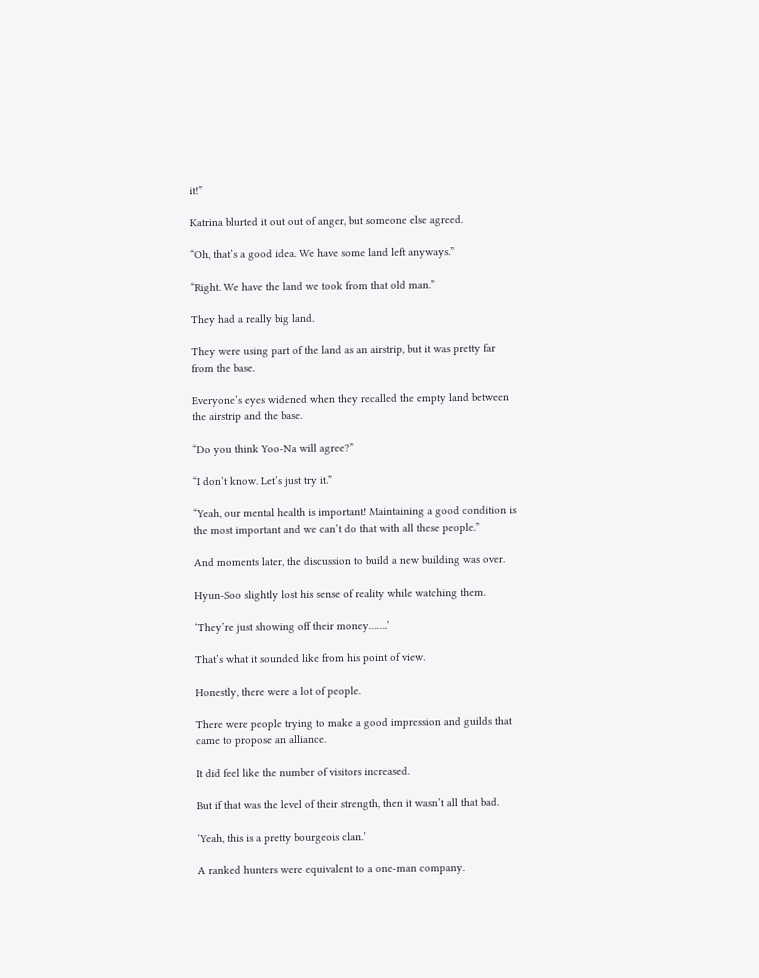it!”

Katrina blurted it out out of anger, but someone else agreed.

“Oh, that’s a good idea. We have some land left anyways.”

“Right. We have the land we took from that old man.”

They had a really big land.

They were using part of the land as an airstrip, but it was pretty far from the base.

Everyone’s eyes widened when they recalled the empty land between the airstrip and the base.

“Do you think Yoo-Na will agree?”

“I don’t know. Let’s just try it.”

“Yeah, our mental health is important! Maintaining a good condition is the most important and we can’t do that with all these people.”

And moments later, the discussion to build a new building was over.

Hyun-Soo slightly lost his sense of reality while watching them.

‘They’re just showing off their money…….’

That’s what it sounded like from his point of view.

Honestly, there were a lot of people.

There were people trying to make a good impression and guilds that came to propose an alliance.

It did feel like the number of visitors increased.

But if that was the level of their strength, then it wasn’t all that bad.

‘Yeah, this is a pretty bourgeois clan.’

A ranked hunters were equivalent to a one-man company.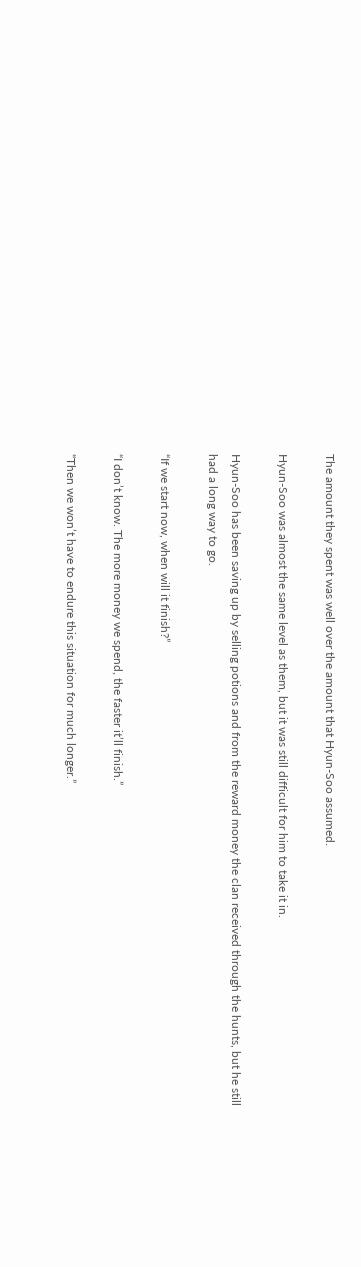The amount they spent was well over the amount that Hyun-Soo assumed.

Hyun-Soo was almost the same level as them, but it was still difficult for him to take it in.

Hyun-Soo has been saving up by selling potions and from the reward money the clan received through the hunts, but he still had a long way to go.

“If we start now, when will it finish?”

“I don’t know. The more money we spend, the faster it’ll finish.”

“Then we won’t have to endure this situation for much longer.”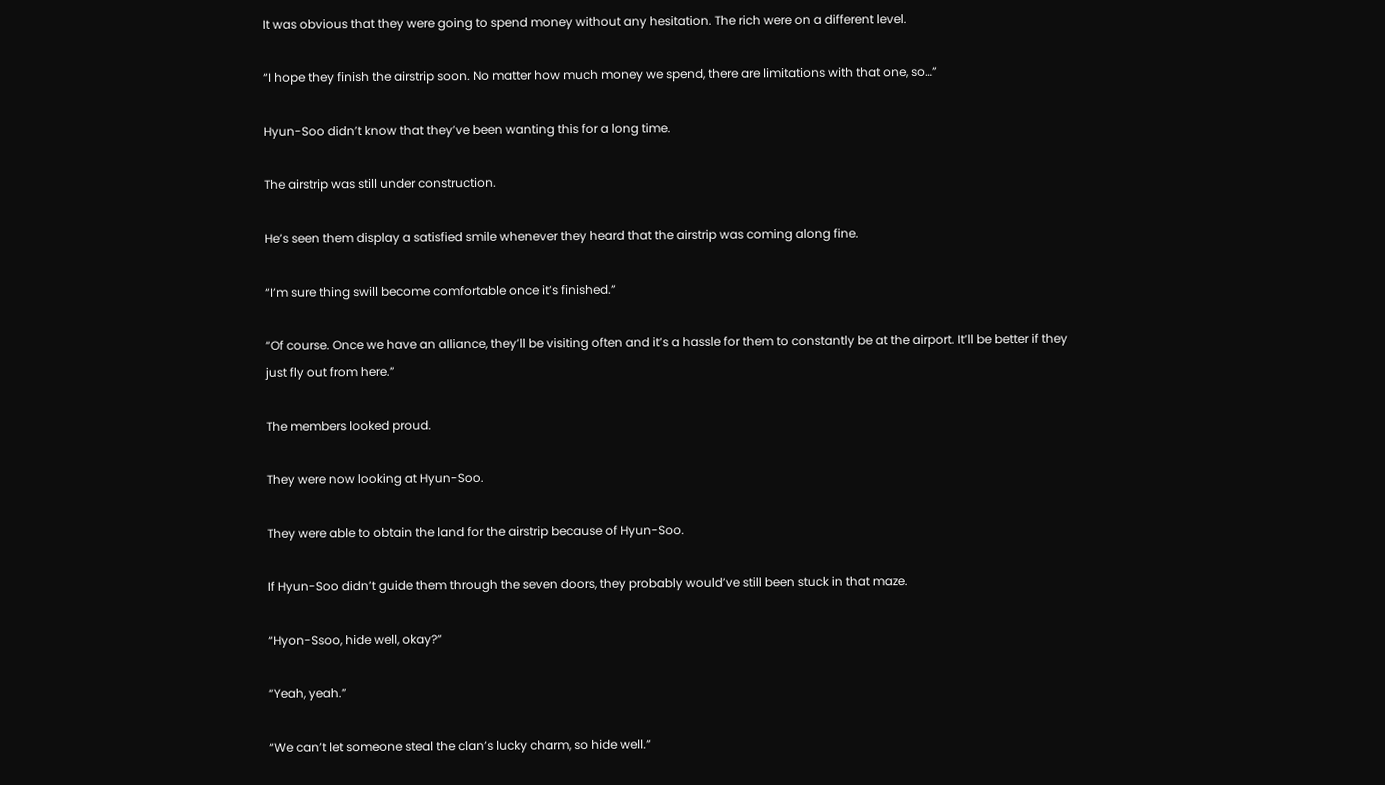It was obvious that they were going to spend money without any hesitation. The rich were on a different level.

“I hope they finish the airstrip soon. No matter how much money we spend, there are limitations with that one, so…”

Hyun-Soo didn’t know that they’ve been wanting this for a long time.

The airstrip was still under construction.

He’s seen them display a satisfied smile whenever they heard that the airstrip was coming along fine.

“I’m sure thing swill become comfortable once it’s finished.”

“Of course. Once we have an alliance, they’ll be visiting often and it’s a hassle for them to constantly be at the airport. It’ll be better if they just fly out from here.”

The members looked proud.

They were now looking at Hyun-Soo.

They were able to obtain the land for the airstrip because of Hyun-Soo.

If Hyun-Soo didn’t guide them through the seven doors, they probably would’ve still been stuck in that maze.

“Hyon-Ssoo, hide well, okay?”

“Yeah, yeah.”

“We can’t let someone steal the clan’s lucky charm, so hide well.”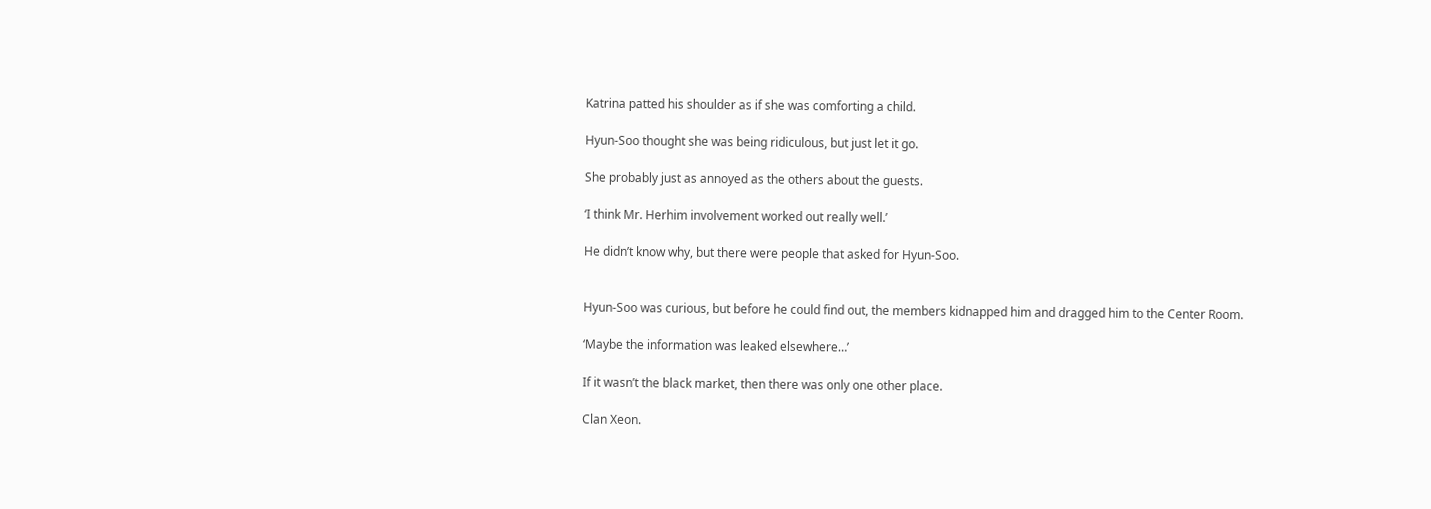Katrina patted his shoulder as if she was comforting a child.

Hyun-Soo thought she was being ridiculous, but just let it go.

She probably just as annoyed as the others about the guests.

‘I think Mr. Herhim involvement worked out really well.’

He didn’t know why, but there were people that asked for Hyun-Soo.


Hyun-Soo was curious, but before he could find out, the members kidnapped him and dragged him to the Center Room.

‘Maybe the information was leaked elsewhere…’

If it wasn’t the black market, then there was only one other place.

Clan Xeon.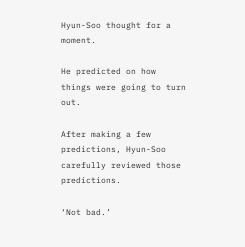Hyun-Soo thought for a moment.

He predicted on how things were going to turn out.

After making a few predictions, Hyun-Soo carefully reviewed those predictions.

‘Not bad.’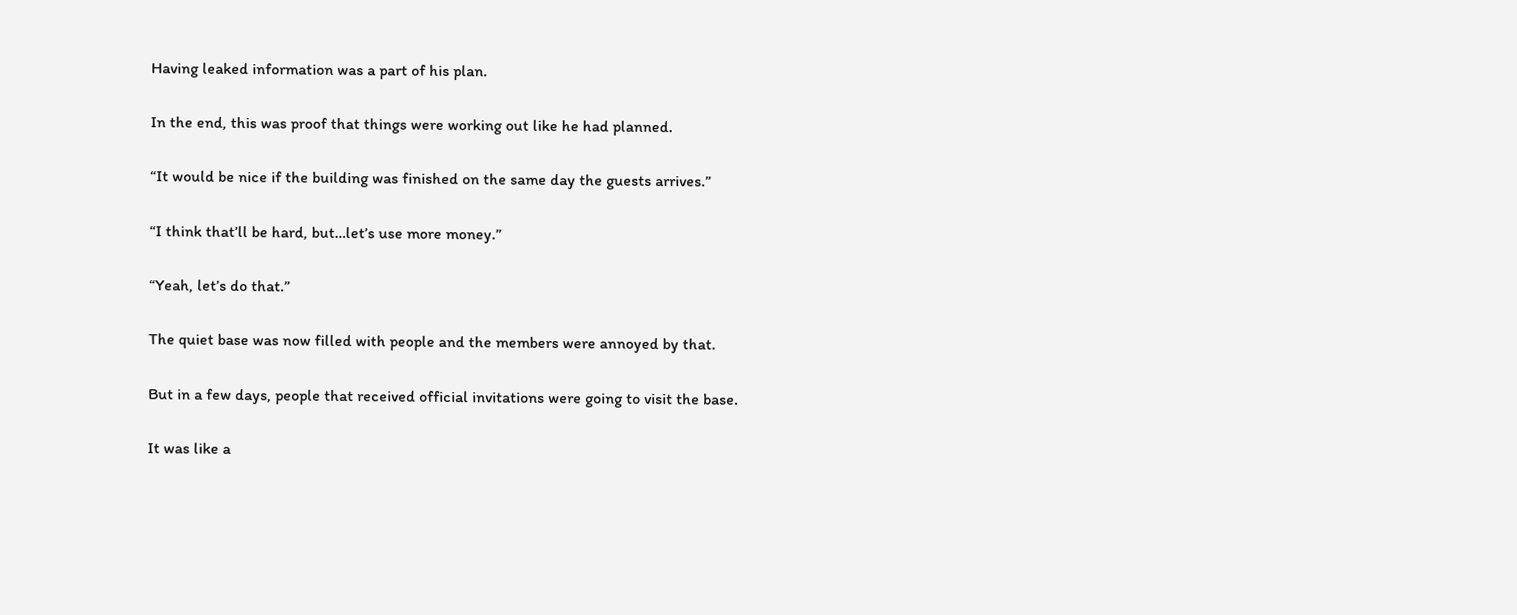Having leaked information was a part of his plan.

In the end, this was proof that things were working out like he had planned.

“It would be nice if the building was finished on the same day the guests arrives.”

“I think that’ll be hard, but…let’s use more money.”

“Yeah, let’s do that.”

The quiet base was now filled with people and the members were annoyed by that.

But in a few days, people that received official invitations were going to visit the base.

It was like a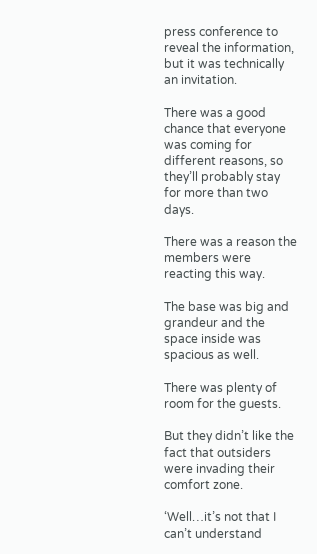press conference to reveal the information, but it was technically an invitation.

There was a good chance that everyone was coming for different reasons, so they’ll probably stay for more than two days.

There was a reason the members were reacting this way.

The base was big and grandeur and the space inside was spacious as well.

There was plenty of room for the guests.

But they didn’t like the fact that outsiders were invading their comfort zone.

‘Well…it’s not that I can’t understand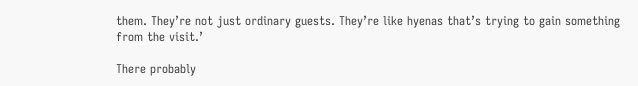them. They’re not just ordinary guests. They’re like hyenas that’s trying to gain something from the visit.’

There probably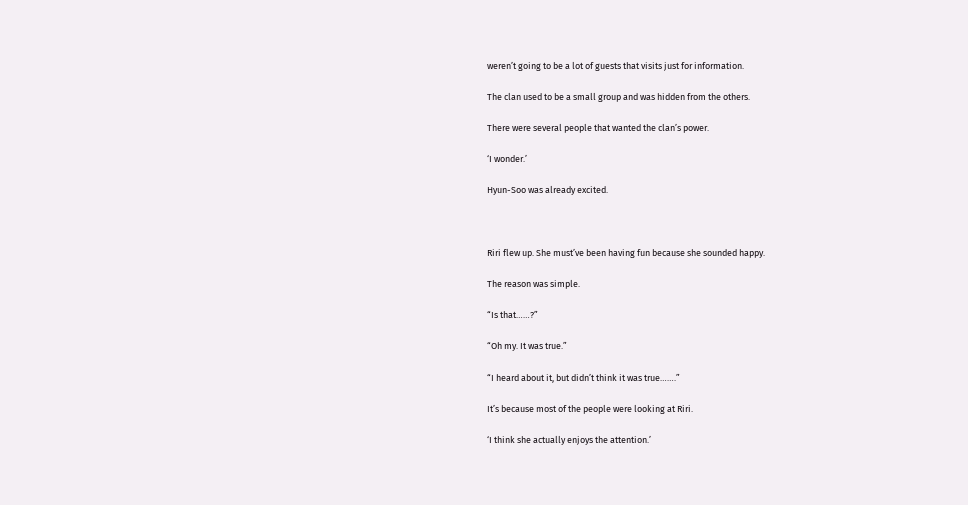weren’t going to be a lot of guests that visits just for information.

The clan used to be a small group and was hidden from the others.

There were several people that wanted the clan’s power.

‘I wonder.’

Hyun-Soo was already excited.



Riri flew up. She must’ve been having fun because she sounded happy.

The reason was simple.

“Is that……?”

“Oh my. It was true.”

“I heard about it, but didn’t think it was true…….”

It’s because most of the people were looking at Riri.

‘I think she actually enjoys the attention.’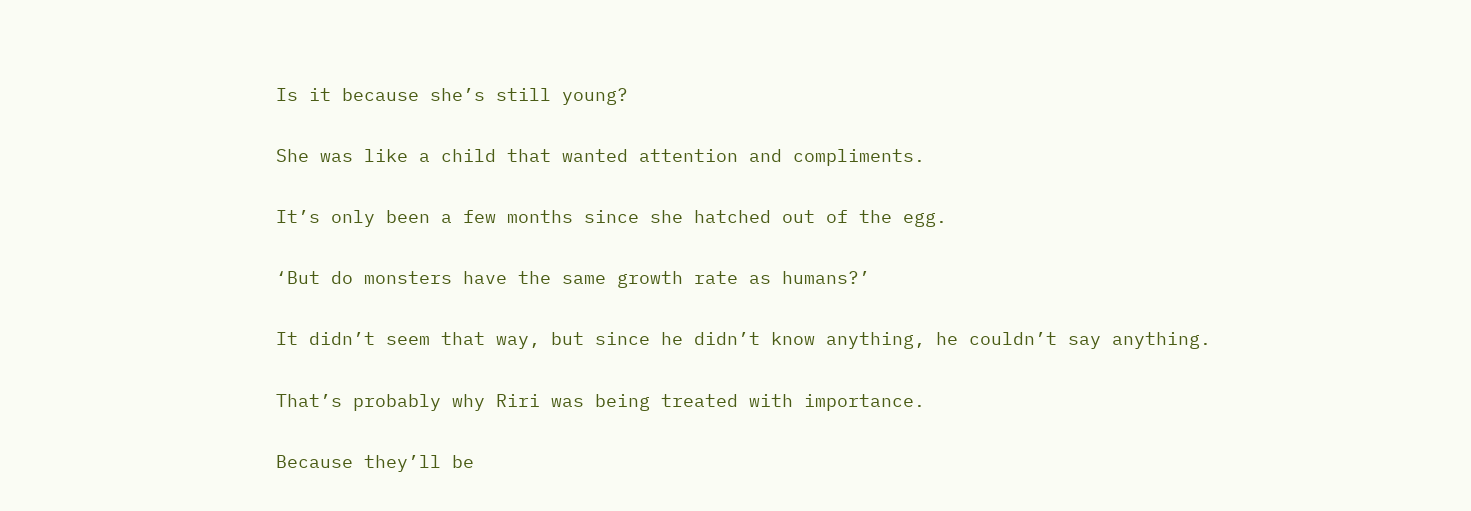Is it because she’s still young?

She was like a child that wanted attention and compliments.

It’s only been a few months since she hatched out of the egg.

‘But do monsters have the same growth rate as humans?’

It didn’t seem that way, but since he didn’t know anything, he couldn’t say anything.

That’s probably why Riri was being treated with importance.

Because they’ll be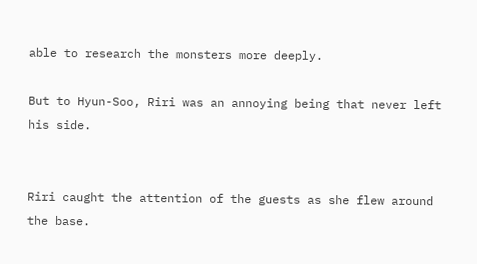able to research the monsters more deeply.

But to Hyun-Soo, Riri was an annoying being that never left his side.


Riri caught the attention of the guests as she flew around the base.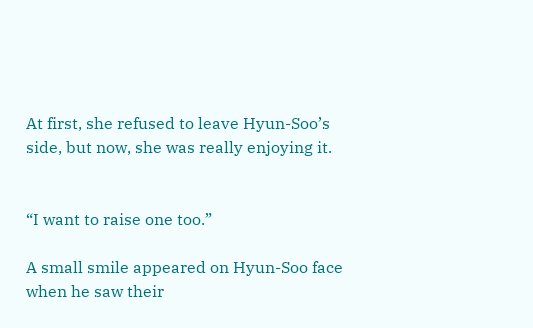At first, she refused to leave Hyun-Soo’s side, but now, she was really enjoying it.


“I want to raise one too.”

A small smile appeared on Hyun-Soo face when he saw their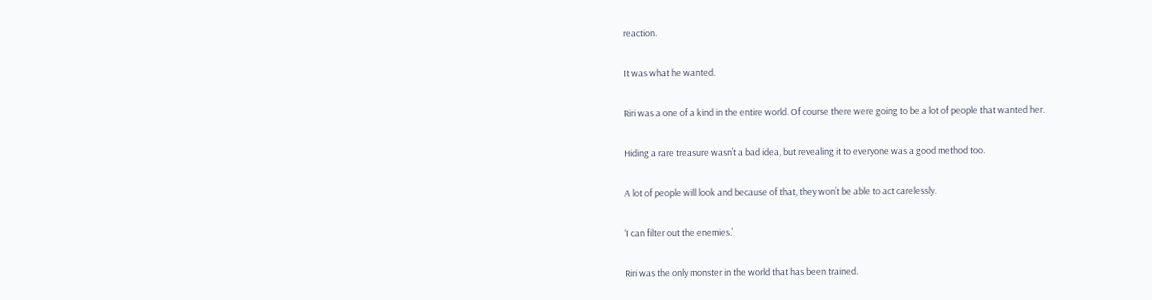reaction.

It was what he wanted.

Riri was a one of a kind in the entire world. Of course there were going to be a lot of people that wanted her.

Hiding a rare treasure wasn’t a bad idea, but revealing it to everyone was a good method too.

A lot of people will look and because of that, they won’t be able to act carelessly.

‘I can filter out the enemies.’

Riri was the only monster in the world that has been trained.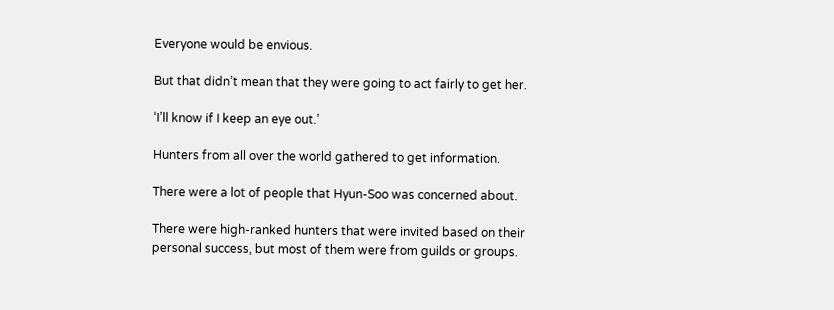Everyone would be envious.

But that didn’t mean that they were going to act fairly to get her.

‘I’ll know if I keep an eye out.’

Hunters from all over the world gathered to get information.

There were a lot of people that Hyun-Soo was concerned about.

There were high-ranked hunters that were invited based on their personal success, but most of them were from guilds or groups.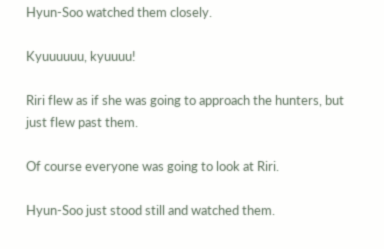Hyun-Soo watched them closely.

Kyuuuuuu, kyuuuu!

Riri flew as if she was going to approach the hunters, but just flew past them.

Of course everyone was going to look at Riri.

Hyun-Soo just stood still and watched them.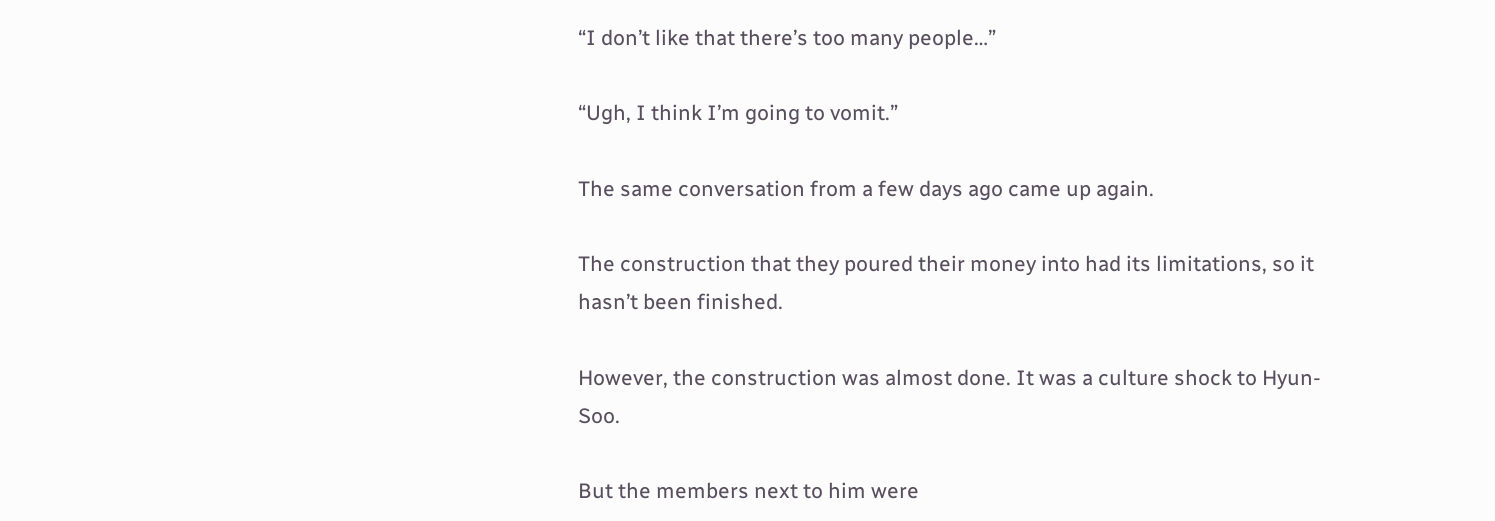“I don’t like that there’s too many people…”

“Ugh, I think I’m going to vomit.”

The same conversation from a few days ago came up again.

The construction that they poured their money into had its limitations, so it hasn’t been finished.

However, the construction was almost done. It was a culture shock to Hyun-Soo.

But the members next to him were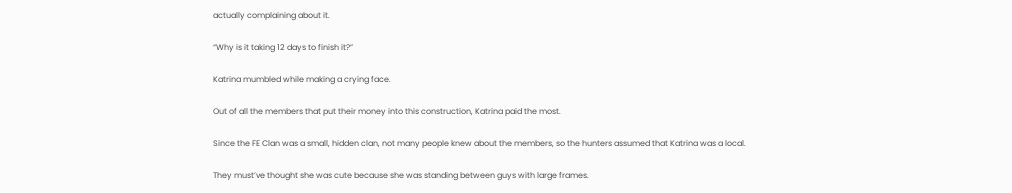actually complaining about it.

“Why is it taking 12 days to finish it?”

Katrina mumbled while making a crying face.

Out of all the members that put their money into this construction, Katrina paid the most.

Since the FE Clan was a small, hidden clan, not many people knew about the members, so the hunters assumed that Katrina was a local.

They must’ve thought she was cute because she was standing between guys with large frames.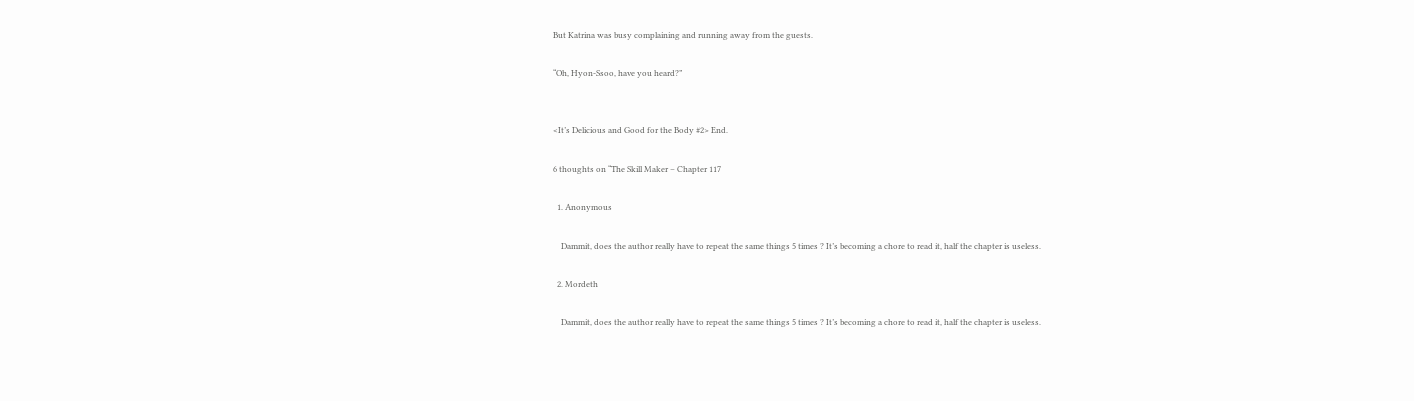But Katrina was busy complaining and running away from the guests.

“Oh, Hyon-Ssoo, have you heard?”


<It’s Delicious and Good for the Body #2> End.

6 thoughts on “The Skill Maker – Chapter 117

  1. Anonymous

    Dammit, does the author really have to repeat the same things 5 times ? It’s becoming a chore to read it, half the chapter is useless.

  2. Mordeth

    Dammit, does the author really have to repeat the same things 5 times ? It’s becoming a chore to read it, half the chapter is useless.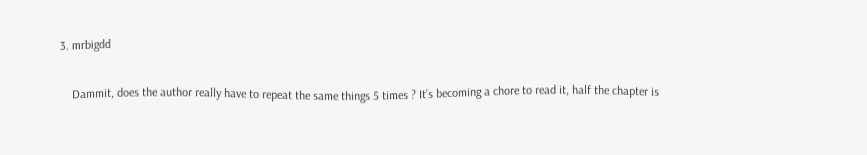3. mrbigdd

    Dammit, does the author really have to repeat the same things 5 times ? It’s becoming a chore to read it, half the chapter is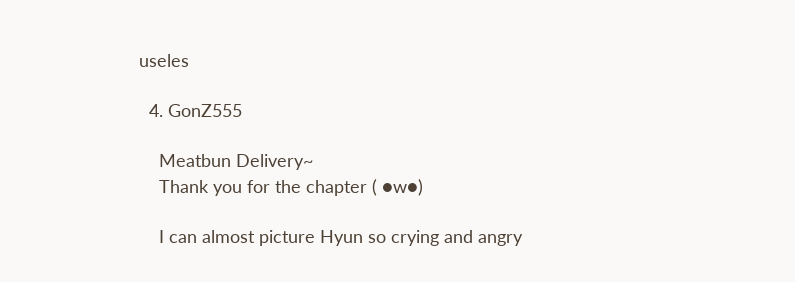useles

  4. GonZ555

    Meatbun Delivery~
    Thank you for the chapter ( ●w●)

    I can almost picture Hyun so crying and angry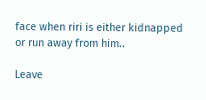face when riri is either kidnapped or run away from him..

Leave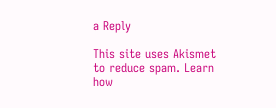a Reply

This site uses Akismet to reduce spam. Learn how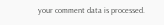your comment data is processed.